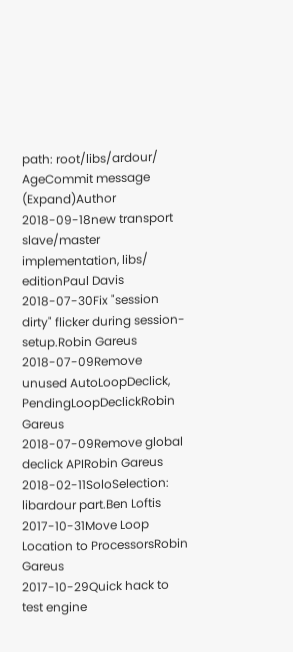path: root/libs/ardour/
AgeCommit message (Expand)Author
2018-09-18new transport slave/master implementation, libs/ editionPaul Davis
2018-07-30Fix "session dirty" flicker during session-setup.Robin Gareus
2018-07-09Remove unused AutoLoopDeclick, PendingLoopDeclickRobin Gareus
2018-07-09Remove global declick APIRobin Gareus
2018-02-11SoloSelection: libardour part.Ben Loftis
2017-10-31Move Loop Location to ProcessorsRobin Gareus
2017-10-29Quick hack to test engine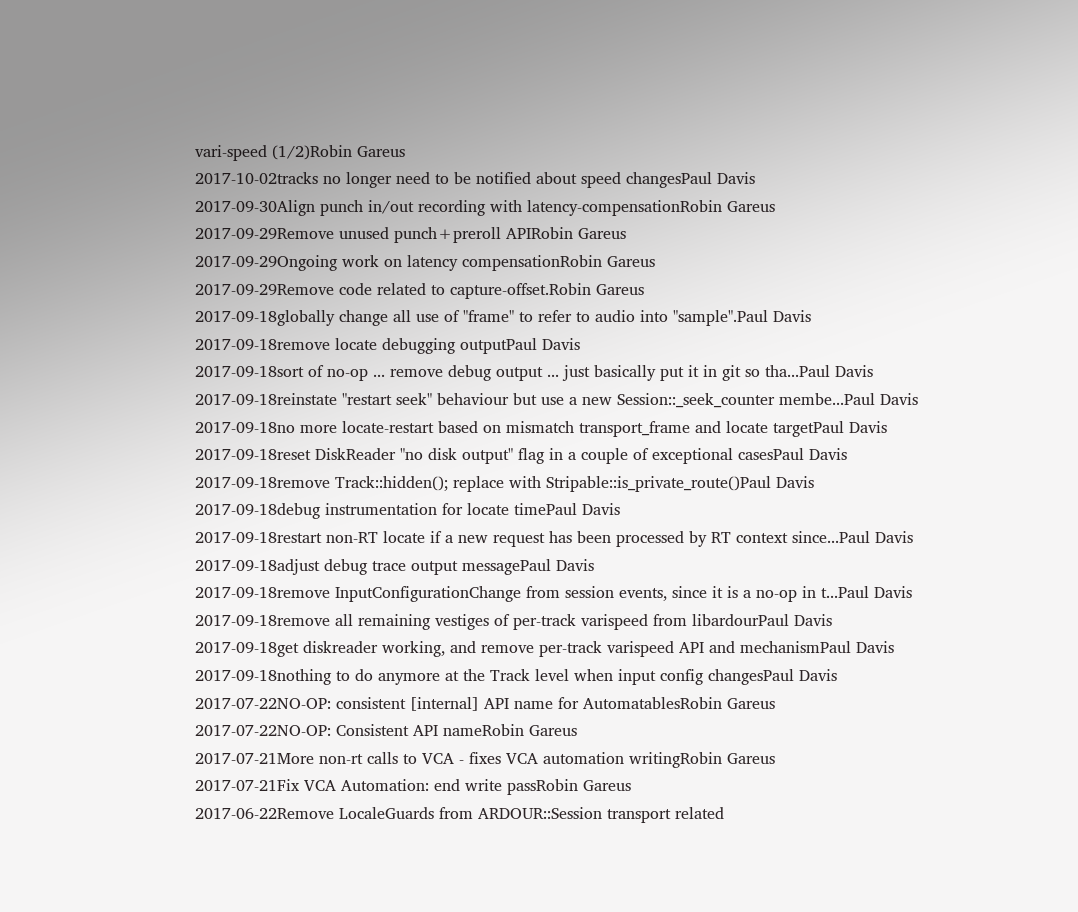vari-speed (1/2)Robin Gareus
2017-10-02tracks no longer need to be notified about speed changesPaul Davis
2017-09-30Align punch in/out recording with latency-compensationRobin Gareus
2017-09-29Remove unused punch+preroll APIRobin Gareus
2017-09-29Ongoing work on latency compensationRobin Gareus
2017-09-29Remove code related to capture-offset.Robin Gareus
2017-09-18globally change all use of "frame" to refer to audio into "sample".Paul Davis
2017-09-18remove locate debugging outputPaul Davis
2017-09-18sort of no-op ... remove debug output ... just basically put it in git so tha...Paul Davis
2017-09-18reinstate "restart seek" behaviour but use a new Session::_seek_counter membe...Paul Davis
2017-09-18no more locate-restart based on mismatch transport_frame and locate targetPaul Davis
2017-09-18reset DiskReader "no disk output" flag in a couple of exceptional casesPaul Davis
2017-09-18remove Track::hidden(); replace with Stripable::is_private_route()Paul Davis
2017-09-18debug instrumentation for locate timePaul Davis
2017-09-18restart non-RT locate if a new request has been processed by RT context since...Paul Davis
2017-09-18adjust debug trace output messagePaul Davis
2017-09-18remove InputConfigurationChange from session events, since it is a no-op in t...Paul Davis
2017-09-18remove all remaining vestiges of per-track varispeed from libardourPaul Davis
2017-09-18get diskreader working, and remove per-track varispeed API and mechanismPaul Davis
2017-09-18nothing to do anymore at the Track level when input config changesPaul Davis
2017-07-22NO-OP: consistent [internal] API name for AutomatablesRobin Gareus
2017-07-22NO-OP: Consistent API nameRobin Gareus
2017-07-21More non-rt calls to VCA - fixes VCA automation writingRobin Gareus
2017-07-21Fix VCA Automation: end write passRobin Gareus
2017-06-22Remove LocaleGuards from ARDOUR::Session transport related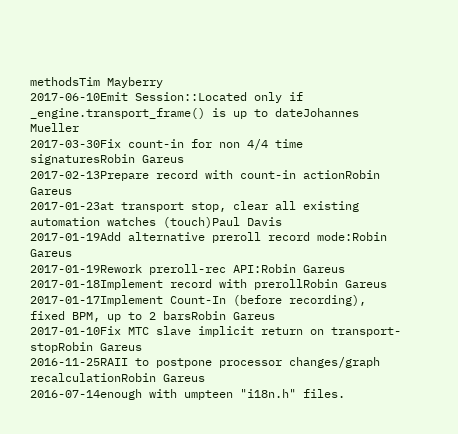methodsTim Mayberry
2017-06-10Emit Session::Located only if _engine.transport_frame() is up to dateJohannes Mueller
2017-03-30Fix count-in for non 4/4 time signaturesRobin Gareus
2017-02-13Prepare record with count-in actionRobin Gareus
2017-01-23at transport stop, clear all existing automation watches (touch)Paul Davis
2017-01-19Add alternative preroll record mode:Robin Gareus
2017-01-19Rework preroll-rec API:Robin Gareus
2017-01-18Implement record with prerollRobin Gareus
2017-01-17Implement Count-In (before recording), fixed BPM, up to 2 barsRobin Gareus
2017-01-10Fix MTC slave implicit return on transport-stopRobin Gareus
2016-11-25RAII to postpone processor changes/graph recalculationRobin Gareus
2016-07-14enough with umpteen "i18n.h" files.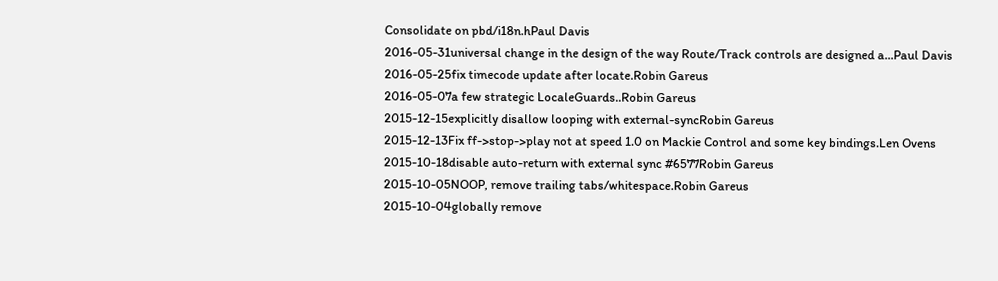Consolidate on pbd/i18n.hPaul Davis
2016-05-31universal change in the design of the way Route/Track controls are designed a...Paul Davis
2016-05-25fix timecode update after locate.Robin Gareus
2016-05-07a few strategic LocaleGuards..Robin Gareus
2015-12-15explicitly disallow looping with external-syncRobin Gareus
2015-12-13Fix ff->stop->play not at speed 1.0 on Mackie Control and some key bindings.Len Ovens
2015-10-18disable auto-return with external sync #6577Robin Gareus
2015-10-05NOOP, remove trailing tabs/whitespace.Robin Gareus
2015-10-04globally remove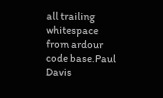all trailing whitespace from ardour code base.Paul Davis